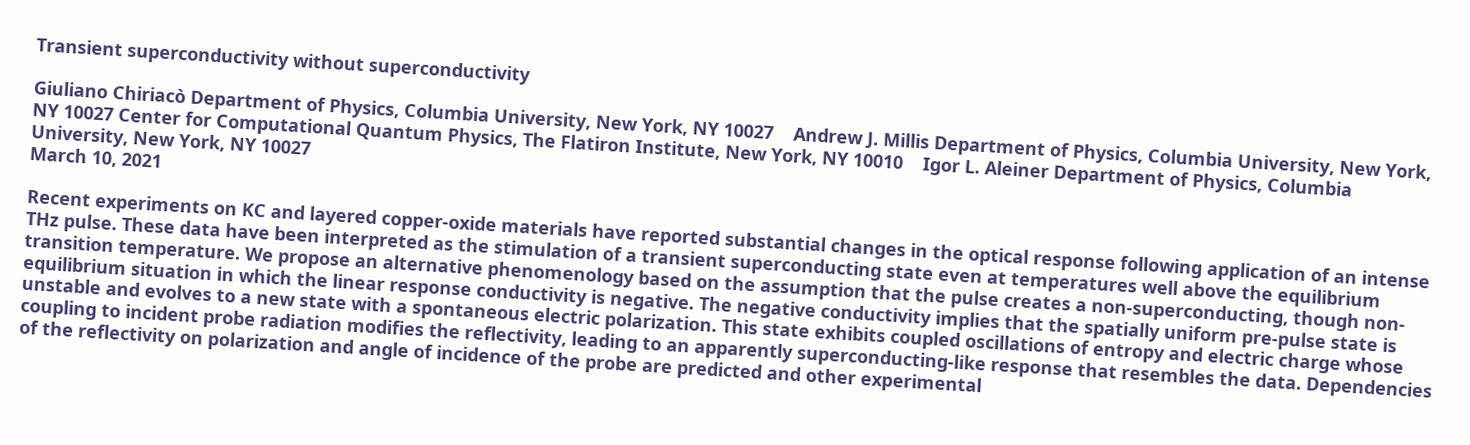Transient superconductivity without superconductivity

Giuliano Chiriacò Department of Physics, Columbia University, New York, NY 10027    Andrew J. Millis Department of Physics, Columbia University, New York, NY 10027 Center for Computational Quantum Physics, The Flatiron Institute, New York, NY 10010    Igor L. Aleiner Department of Physics, Columbia University, New York, NY 10027
March 10, 2021

Recent experiments on KC and layered copper-oxide materials have reported substantial changes in the optical response following application of an intense THz pulse. These data have been interpreted as the stimulation of a transient superconducting state even at temperatures well above the equilibrium transition temperature. We propose an alternative phenomenology based on the assumption that the pulse creates a non-superconducting, though non-equilibrium situation in which the linear response conductivity is negative. The negative conductivity implies that the spatially uniform pre-pulse state is unstable and evolves to a new state with a spontaneous electric polarization. This state exhibits coupled oscillations of entropy and electric charge whose coupling to incident probe radiation modifies the reflectivity, leading to an apparently superconducting-like response that resembles the data. Dependencies of the reflectivity on polarization and angle of incidence of the probe are predicted and other experimental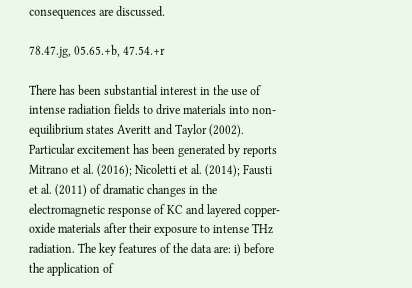consequences are discussed.

78.47.jg, 05.65.+b, 47.54.+r

There has been substantial interest in the use of intense radiation fields to drive materials into non-equilibrium states Averitt and Taylor (2002). Particular excitement has been generated by reports Mitrano et al. (2016); Nicoletti et al. (2014); Fausti et al. (2011) of dramatic changes in the electromagnetic response of KC and layered copper-oxide materials after their exposure to intense THz radiation. The key features of the data are: i) before the application of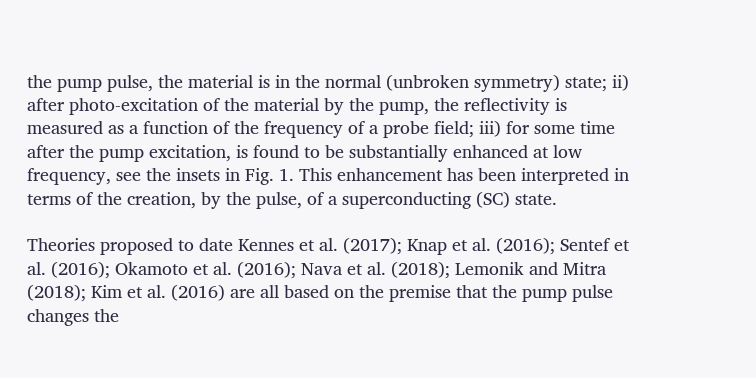the pump pulse, the material is in the normal (unbroken symmetry) state; ii) after photo-excitation of the material by the pump, the reflectivity is measured as a function of the frequency of a probe field; iii) for some time after the pump excitation, is found to be substantially enhanced at low frequency, see the insets in Fig. 1. This enhancement has been interpreted in terms of the creation, by the pulse, of a superconducting (SC) state.

Theories proposed to date Kennes et al. (2017); Knap et al. (2016); Sentef et al. (2016); Okamoto et al. (2016); Nava et al. (2018); Lemonik and Mitra (2018); Kim et al. (2016) are all based on the premise that the pump pulse changes the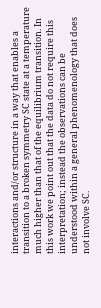interactions and/or structure in a way that enables a transition to a broken symmetry SC state at a temperature much higher than that of the equilibrium transition. In this work we point out that the data do not require this interpretation; instead the observations can be understood within a general phenomenology that does not involve SC.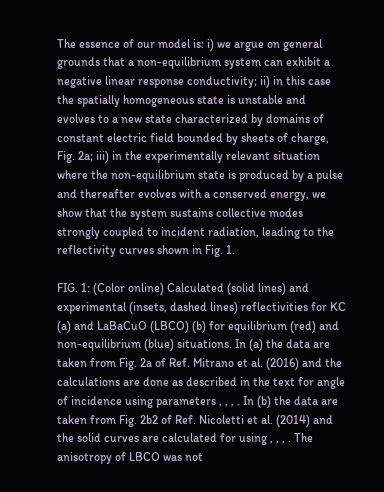The essence of our model is: i) we argue on general grounds that a non-equilibrium system can exhibit a negative linear response conductivity; ii) in this case the spatially homogeneous state is unstable and evolves to a new state characterized by domains of constant electric field bounded by sheets of charge, Fig. 2a; iii) in the experimentally relevant situation where the non-equilibrium state is produced by a pulse and thereafter evolves with a conserved energy, we show that the system sustains collective modes strongly coupled to incident radiation, leading to the reflectivity curves shown in Fig. 1.

FIG. 1: (Color online) Calculated (solid lines) and experimental (insets, dashed lines) reflectivities for KC (a) and LaBaCuO (LBCO) (b) for equilibrium (red) and non-equilibrium (blue) situations. In (a) the data are taken from Fig. 2a of Ref. Mitrano et al. (2016) and the calculations are done as described in the text for angle of incidence using parameters , , , . In (b) the data are taken from Fig. 2b2 of Ref. Nicoletti et al. (2014) and the solid curves are calculated for using , , , . The anisotropy of LBCO was not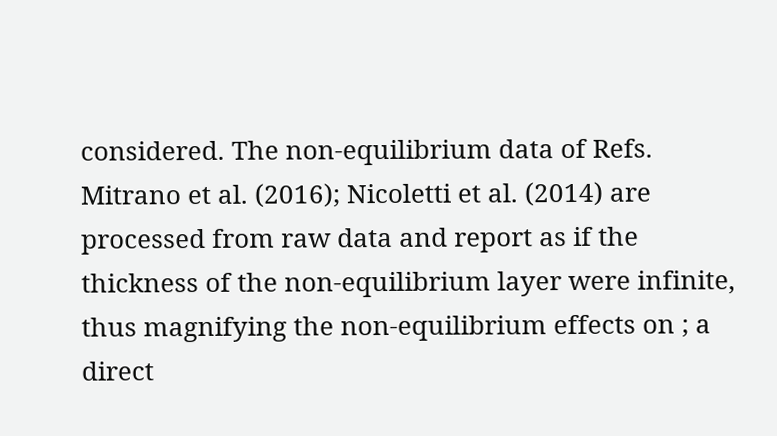considered. The non-equilibrium data of Refs. Mitrano et al. (2016); Nicoletti et al. (2014) are processed from raw data and report as if the thickness of the non-equilibrium layer were infinite, thus magnifying the non-equilibrium effects on ; a direct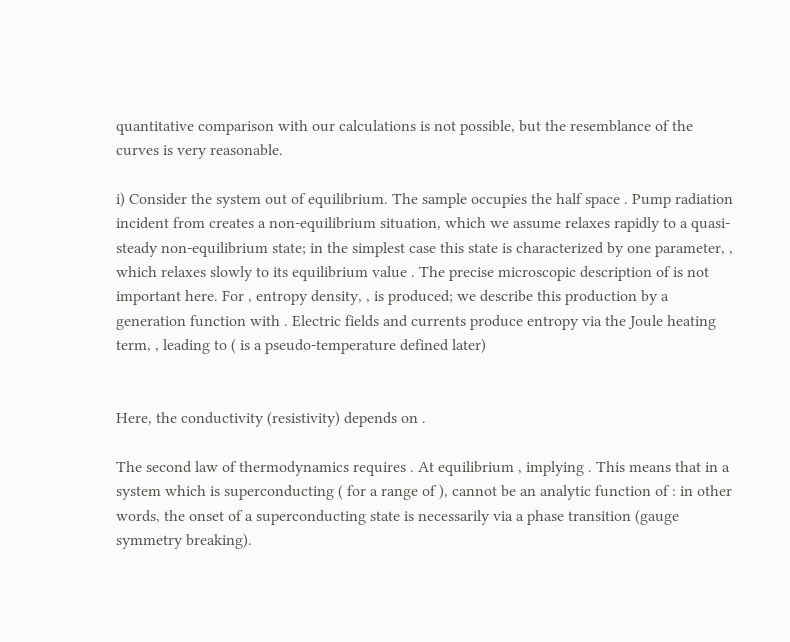quantitative comparison with our calculations is not possible, but the resemblance of the curves is very reasonable.

i) Consider the system out of equilibrium. The sample occupies the half space . Pump radiation incident from creates a non-equilibrium situation, which we assume relaxes rapidly to a quasi-steady non-equilibrium state; in the simplest case this state is characterized by one parameter, , which relaxes slowly to its equilibrium value . The precise microscopic description of is not important here. For , entropy density, , is produced; we describe this production by a generation function with . Electric fields and currents produce entropy via the Joule heating term, , leading to ( is a pseudo-temperature defined later)


Here, the conductivity (resistivity) depends on .

The second law of thermodynamics requires . At equilibrium , implying . This means that in a system which is superconducting ( for a range of ), cannot be an analytic function of : in other words, the onset of a superconducting state is necessarily via a phase transition (gauge symmetry breaking).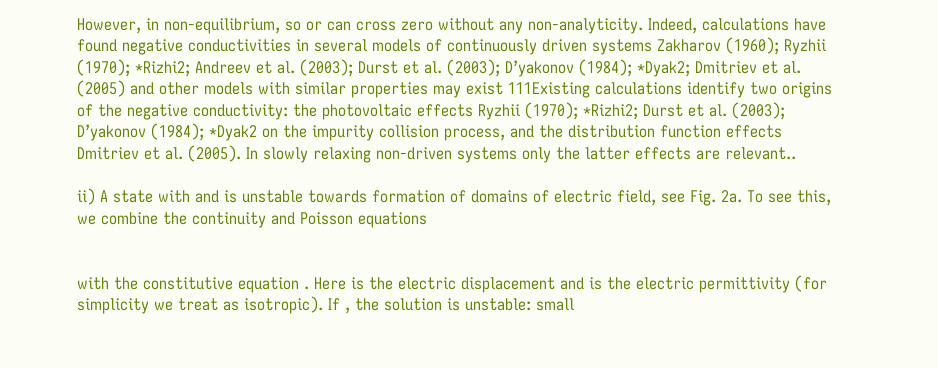However, in non-equilibrium, so or can cross zero without any non-analyticity. Indeed, calculations have found negative conductivities in several models of continuously driven systems Zakharov (1960); Ryzhii (1970); *Rizhi2; Andreev et al. (2003); Durst et al. (2003); D’yakonov (1984); *Dyak2; Dmitriev et al. (2005) and other models with similar properties may exist 111Existing calculations identify two origins of the negative conductivity: the photovoltaic effects Ryzhii (1970); *Rizhi2; Durst et al. (2003); D’yakonov (1984); *Dyak2 on the impurity collision process, and the distribution function effects Dmitriev et al. (2005). In slowly relaxing non-driven systems only the latter effects are relevant..

ii) A state with and is unstable towards formation of domains of electric field, see Fig. 2a. To see this, we combine the continuity and Poisson equations


with the constitutive equation . Here is the electric displacement and is the electric permittivity (for simplicity we treat as isotropic). If , the solution is unstable: small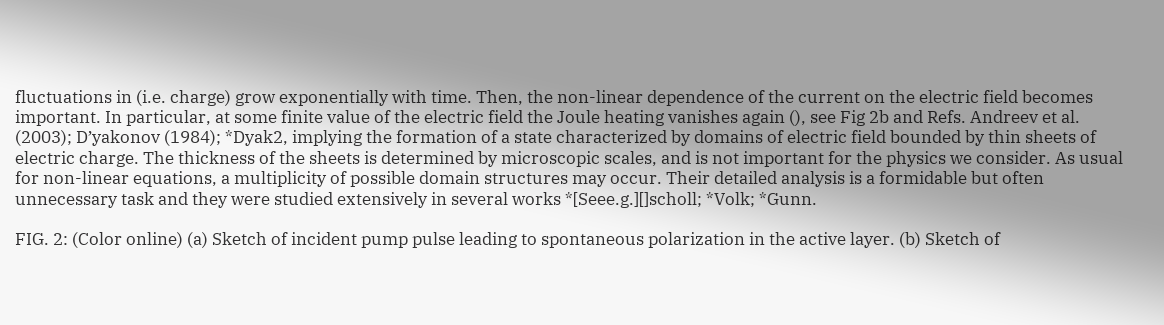fluctuations in (i.e. charge) grow exponentially with time. Then, the non-linear dependence of the current on the electric field becomes important. In particular, at some finite value of the electric field the Joule heating vanishes again (), see Fig 2b and Refs. Andreev et al. (2003); D’yakonov (1984); *Dyak2, implying the formation of a state characterized by domains of electric field bounded by thin sheets of electric charge. The thickness of the sheets is determined by microscopic scales, and is not important for the physics we consider. As usual for non-linear equations, a multiplicity of possible domain structures may occur. Their detailed analysis is a formidable but often unnecessary task and they were studied extensively in several works *[Seee.g.][]scholl; *Volk; *Gunn.

FIG. 2: (Color online) (a) Sketch of incident pump pulse leading to spontaneous polarization in the active layer. (b) Sketch of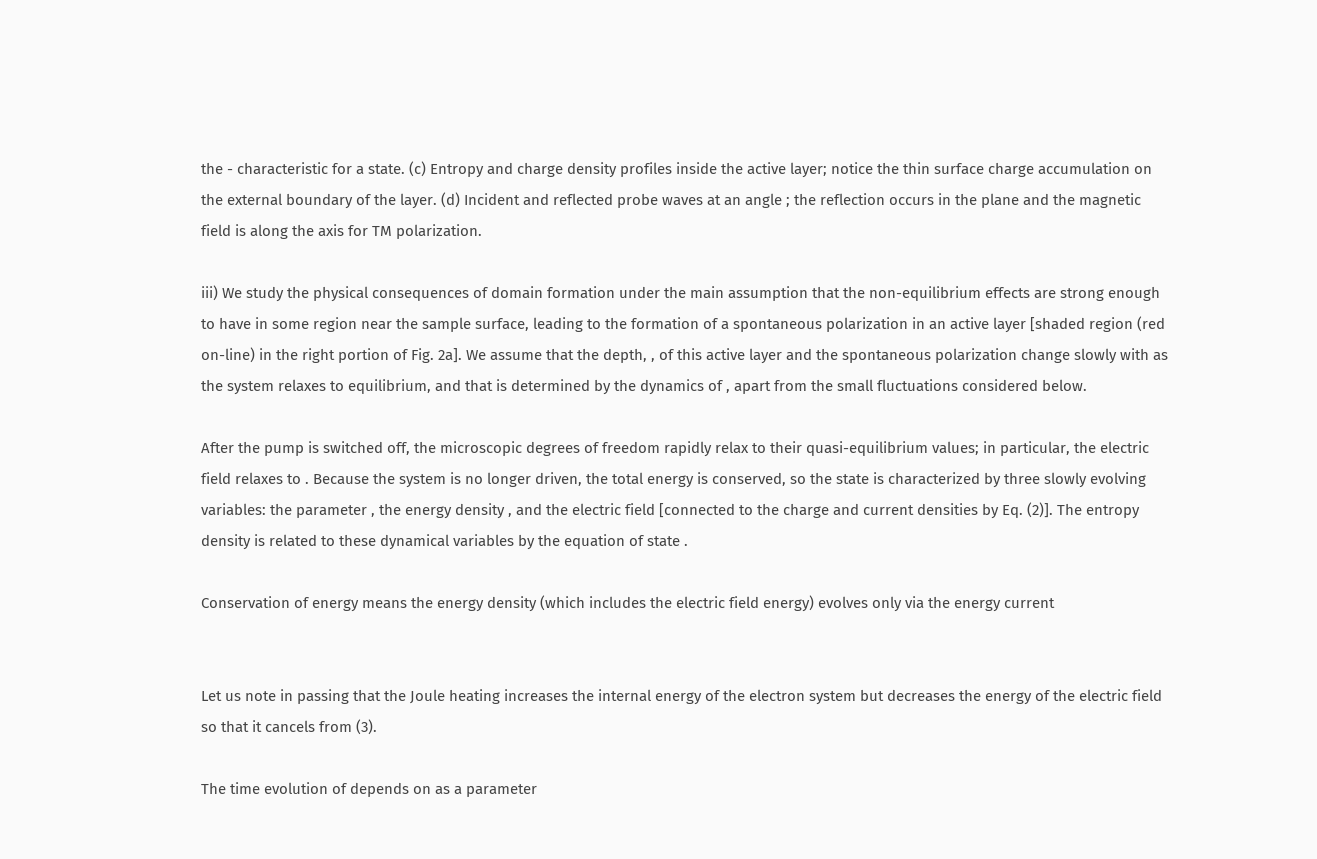the - characteristic for a state. (c) Entropy and charge density profiles inside the active layer; notice the thin surface charge accumulation on the external boundary of the layer. (d) Incident and reflected probe waves at an angle ; the reflection occurs in the plane and the magnetic field is along the axis for TM polarization.

iii) We study the physical consequences of domain formation under the main assumption that the non-equilibrium effects are strong enough to have in some region near the sample surface, leading to the formation of a spontaneous polarization in an active layer [shaded region (red on-line) in the right portion of Fig. 2a]. We assume that the depth, , of this active layer and the spontaneous polarization change slowly with as the system relaxes to equilibrium, and that is determined by the dynamics of , apart from the small fluctuations considered below.

After the pump is switched off, the microscopic degrees of freedom rapidly relax to their quasi-equilibrium values; in particular, the electric field relaxes to . Because the system is no longer driven, the total energy is conserved, so the state is characterized by three slowly evolving variables: the parameter , the energy density , and the electric field [connected to the charge and current densities by Eq. (2)]. The entropy density is related to these dynamical variables by the equation of state .

Conservation of energy means the energy density (which includes the electric field energy) evolves only via the energy current


Let us note in passing that the Joule heating increases the internal energy of the electron system but decreases the energy of the electric field so that it cancels from (3).

The time evolution of depends on as a parameter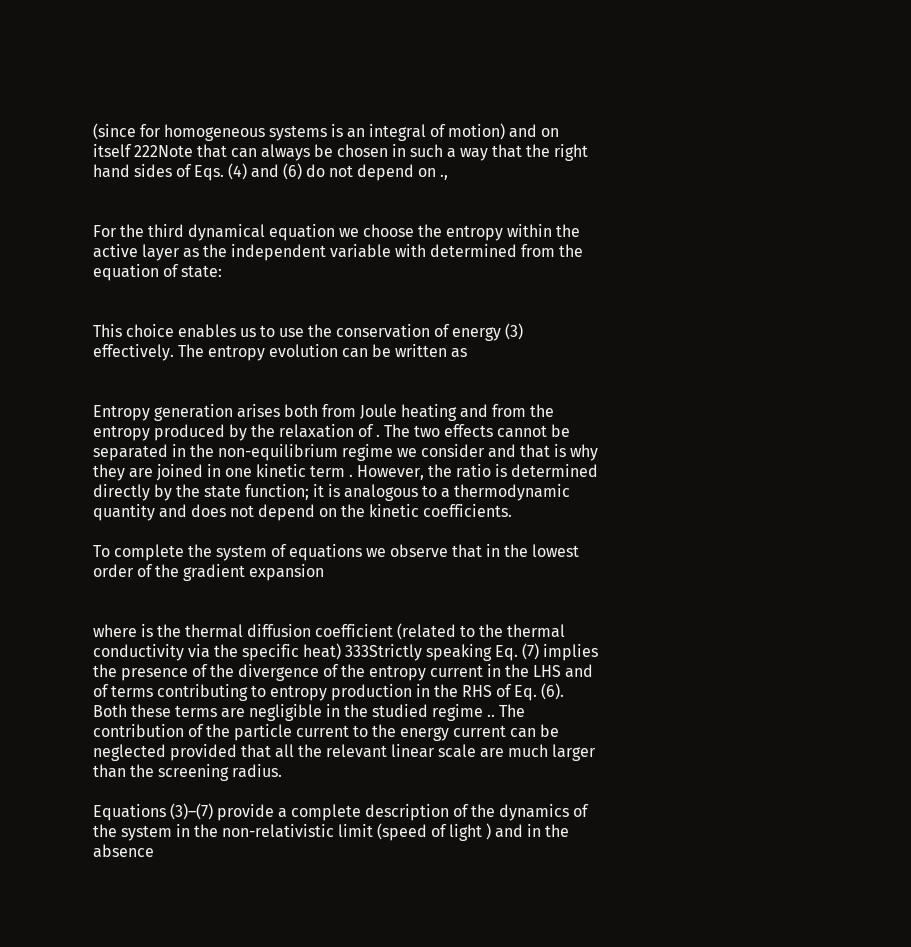(since for homogeneous systems is an integral of motion) and on itself 222Note that can always be chosen in such a way that the right hand sides of Eqs. (4) and (6) do not depend on .,


For the third dynamical equation we choose the entropy within the active layer as the independent variable with determined from the equation of state:


This choice enables us to use the conservation of energy (3) effectively. The entropy evolution can be written as


Entropy generation arises both from Joule heating and from the entropy produced by the relaxation of . The two effects cannot be separated in the non-equilibrium regime we consider and that is why they are joined in one kinetic term . However, the ratio is determined directly by the state function; it is analogous to a thermodynamic quantity and does not depend on the kinetic coefficients.

To complete the system of equations we observe that in the lowest order of the gradient expansion


where is the thermal diffusion coefficient (related to the thermal conductivity via the specific heat) 333Strictly speaking Eq. (7) implies the presence of the divergence of the entropy current in the LHS and of terms contributing to entropy production in the RHS of Eq. (6). Both these terms are negligible in the studied regime .. The contribution of the particle current to the energy current can be neglected provided that all the relevant linear scale are much larger than the screening radius.

Equations (3)–(7) provide a complete description of the dynamics of the system in the non-relativistic limit (speed of light ) and in the absence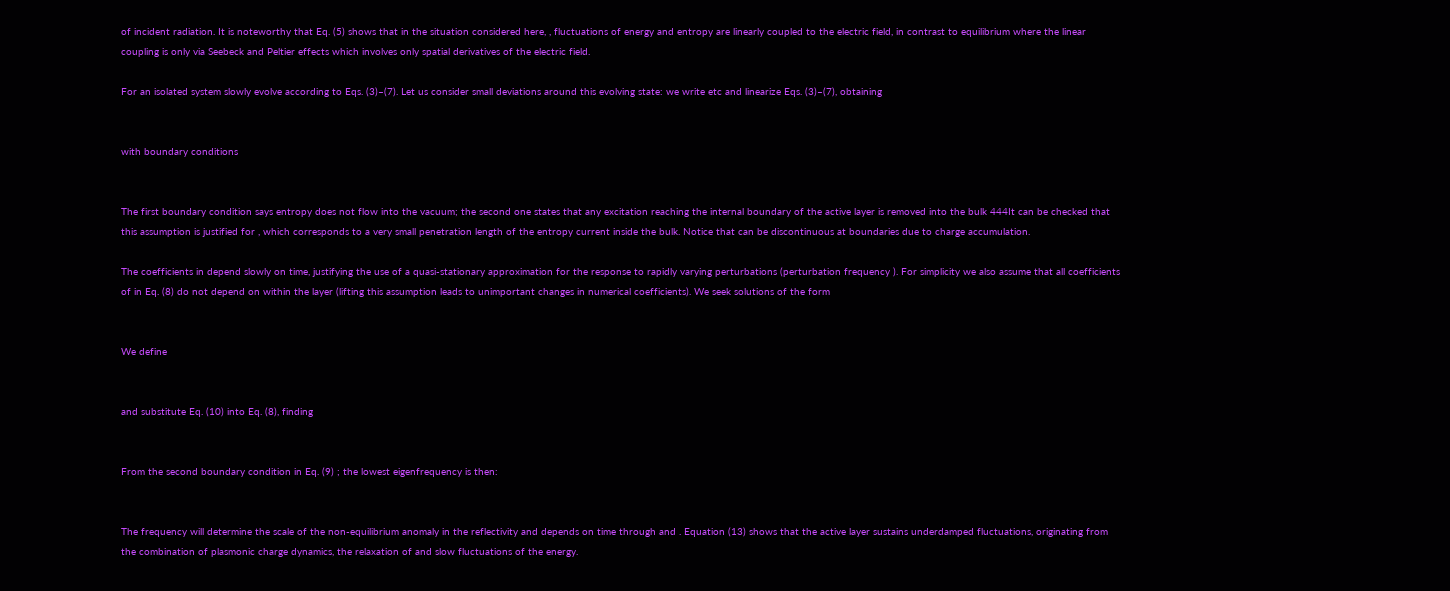of incident radiation. It is noteworthy that Eq. (5) shows that in the situation considered here, , fluctuations of energy and entropy are linearly coupled to the electric field, in contrast to equilibrium where the linear coupling is only via Seebeck and Peltier effects which involves only spatial derivatives of the electric field.

For an isolated system slowly evolve according to Eqs. (3)–(7). Let us consider small deviations around this evolving state: we write etc and linearize Eqs. (3)–(7), obtaining


with boundary conditions


The first boundary condition says entropy does not flow into the vacuum; the second one states that any excitation reaching the internal boundary of the active layer is removed into the bulk 444It can be checked that this assumption is justified for , which corresponds to a very small penetration length of the entropy current inside the bulk. Notice that can be discontinuous at boundaries due to charge accumulation.

The coefficients in depend slowly on time, justifying the use of a quasi-stationary approximation for the response to rapidly varying perturbations (perturbation frequency ). For simplicity we also assume that all coefficients of in Eq. (8) do not depend on within the layer (lifting this assumption leads to unimportant changes in numerical coefficients). We seek solutions of the form


We define


and substitute Eq. (10) into Eq. (8), finding


From the second boundary condition in Eq. (9) ; the lowest eigenfrequency is then:


The frequency will determine the scale of the non-equilibrium anomaly in the reflectivity and depends on time through and . Equation (13) shows that the active layer sustains underdamped fluctuations, originating from the combination of plasmonic charge dynamics, the relaxation of and slow fluctuations of the energy.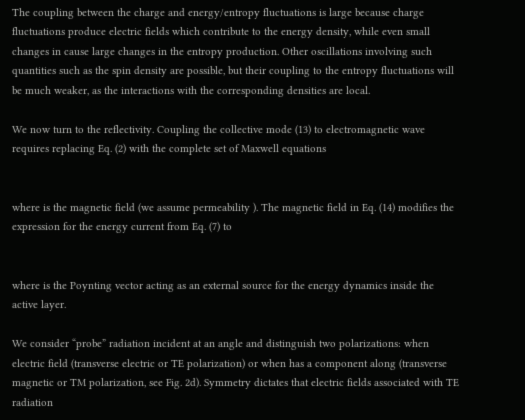The coupling between the charge and energy/entropy fluctuations is large because charge fluctuations produce electric fields which contribute to the energy density, while even small changes in cause large changes in the entropy production. Other oscillations involving such quantities such as the spin density are possible, but their coupling to the entropy fluctuations will be much weaker, as the interactions with the corresponding densities are local.

We now turn to the reflectivity. Coupling the collective mode (13) to electromagnetic wave requires replacing Eq. (2) with the complete set of Maxwell equations


where is the magnetic field (we assume permeability ). The magnetic field in Eq. (14) modifies the expression for the energy current from Eq. (7) to


where is the Poynting vector acting as an external source for the energy dynamics inside the active layer.

We consider “probe” radiation incident at an angle and distinguish two polarizations: when electric field (transverse electric or TE polarization) or when has a component along (transverse magnetic or TM polarization, see Fig. 2d). Symmetry dictates that electric fields associated with TE radiation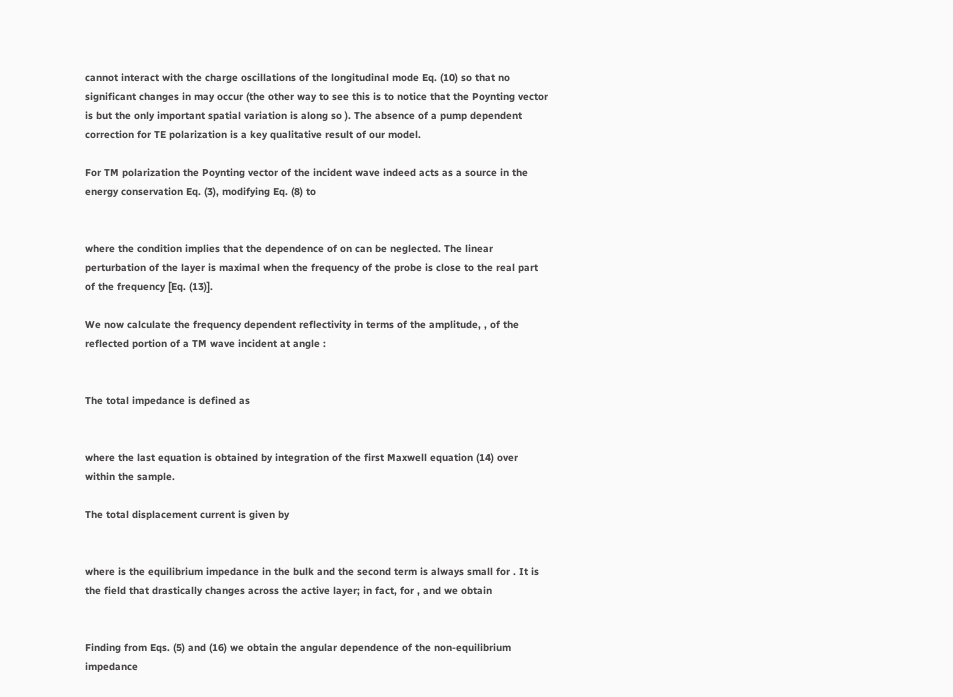cannot interact with the charge oscillations of the longitudinal mode Eq. (10) so that no significant changes in may occur (the other way to see this is to notice that the Poynting vector is but the only important spatial variation is along so ). The absence of a pump dependent correction for TE polarization is a key qualitative result of our model.

For TM polarization the Poynting vector of the incident wave indeed acts as a source in the energy conservation Eq. (3), modifying Eq. (8) to


where the condition implies that the dependence of on can be neglected. The linear perturbation of the layer is maximal when the frequency of the probe is close to the real part of the frequency [Eq. (13)].

We now calculate the frequency dependent reflectivity in terms of the amplitude, , of the reflected portion of a TM wave incident at angle :


The total impedance is defined as


where the last equation is obtained by integration of the first Maxwell equation (14) over within the sample.

The total displacement current is given by


where is the equilibrium impedance in the bulk and the second term is always small for . It is the field that drastically changes across the active layer; in fact, for , and we obtain


Finding from Eqs. (5) and (16) we obtain the angular dependence of the non-equilibrium impedance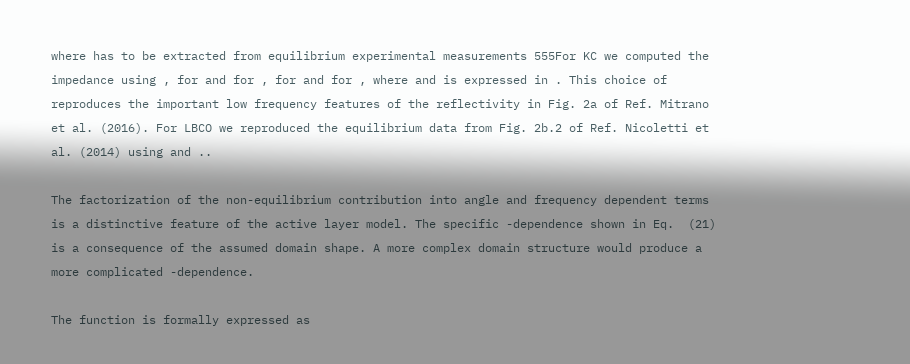where has to be extracted from equilibrium experimental measurements 555For KC we computed the impedance using , for and for , for and for , where and is expressed in . This choice of reproduces the important low frequency features of the reflectivity in Fig. 2a of Ref. Mitrano et al. (2016). For LBCO we reproduced the equilibrium data from Fig. 2b.2 of Ref. Nicoletti et al. (2014) using and ..

The factorization of the non-equilibrium contribution into angle and frequency dependent terms is a distinctive feature of the active layer model. The specific -dependence shown in Eq.  (21) is a consequence of the assumed domain shape. A more complex domain structure would produce a more complicated -dependence.

The function is formally expressed as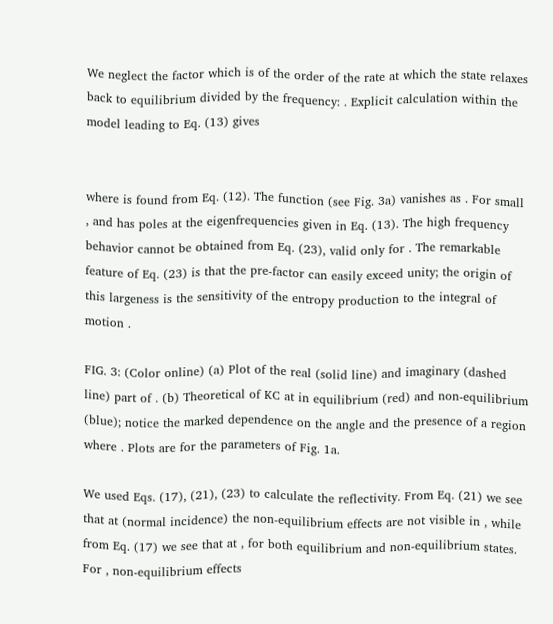We neglect the factor which is of the order of the rate at which the state relaxes back to equilibrium divided by the frequency: . Explicit calculation within the model leading to Eq. (13) gives


where is found from Eq. (12). The function (see Fig. 3a) vanishes as . For small , and has poles at the eigenfrequencies given in Eq. (13). The high frequency behavior cannot be obtained from Eq. (23), valid only for . The remarkable feature of Eq. (23) is that the pre-factor can easily exceed unity; the origin of this largeness is the sensitivity of the entropy production to the integral of motion .

FIG. 3: (Color online) (a) Plot of the real (solid line) and imaginary (dashed line) part of . (b) Theoretical of KC at in equilibrium (red) and non-equilibrium (blue); notice the marked dependence on the angle and the presence of a region where . Plots are for the parameters of Fig. 1a.

We used Eqs. (17), (21), (23) to calculate the reflectivity. From Eq. (21) we see that at (normal incidence) the non-equilibrium effects are not visible in , while from Eq. (17) we see that at , for both equilibrium and non-equilibrium states. For , non-equilibrium effects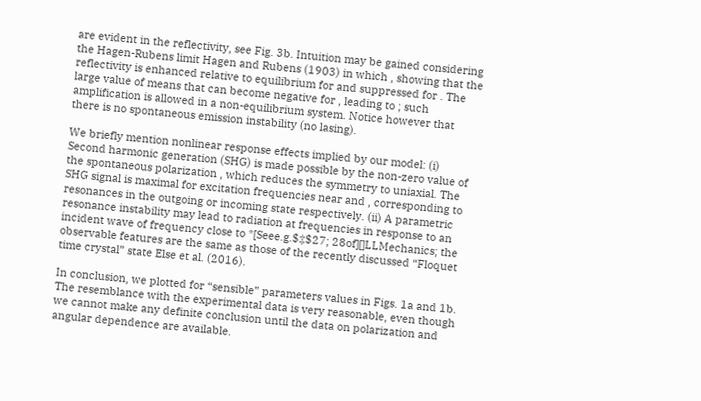are evident in the reflectivity, see Fig. 3b. Intuition may be gained considering the Hagen-Rubens limit Hagen and Rubens (1903) in which , showing that the reflectivity is enhanced relative to equilibrium for and suppressed for . The large value of means that can become negative for , leading to ; such amplification is allowed in a non-equilibrium system. Notice however that there is no spontaneous emission instability (no lasing).

We briefly mention nonlinear response effects implied by our model: (i) Second harmonic generation (SHG) is made possible by the non-zero value of the spontaneous polarization , which reduces the symmetry to uniaxial. The SHG signal is maximal for excitation frequencies near and , corresponding to resonances in the outgoing or incoming state respectively. (ii) A parametric resonance instability may lead to radiation at frequencies in response to an incident wave of frequency close to *[Seee.g.$‡$27; 28of][]LLMechanics; the observable features are the same as those of the recently discussed “Floquet time crystal” state Else et al. (2016).

In conclusion, we plotted for “sensible” parameters values in Figs. 1a and 1b. The resemblance with the experimental data is very reasonable, even though we cannot make any definite conclusion until the data on polarization and angular dependence are available.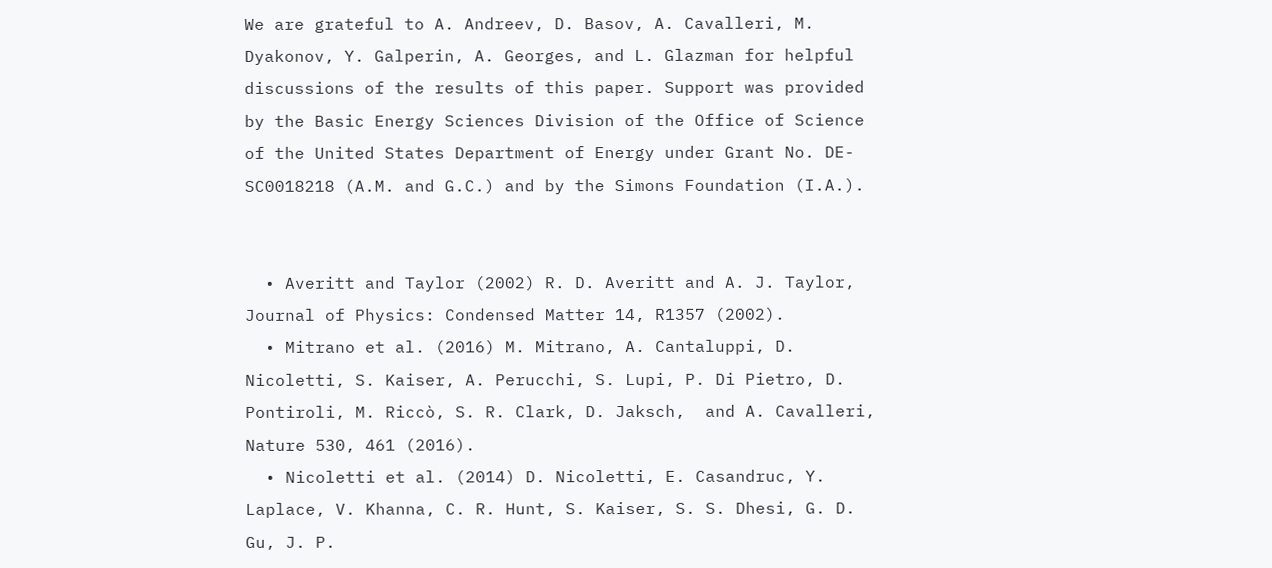We are grateful to A. Andreev, D. Basov, A. Cavalleri, M. Dyakonov, Y. Galperin, A. Georges, and L. Glazman for helpful discussions of the results of this paper. Support was provided by the Basic Energy Sciences Division of the Office of Science of the United States Department of Energy under Grant No. DE-SC0018218 (A.M. and G.C.) and by the Simons Foundation (I.A.).


  • Averitt and Taylor (2002) R. D. Averitt and A. J. Taylor, Journal of Physics: Condensed Matter 14, R1357 (2002).
  • Mitrano et al. (2016) M. Mitrano, A. Cantaluppi, D. Nicoletti, S. Kaiser, A. Perucchi, S. Lupi, P. Di Pietro, D. Pontiroli, M. Riccò, S. R. Clark, D. Jaksch,  and A. Cavalleri, Nature 530, 461 (2016).
  • Nicoletti et al. (2014) D. Nicoletti, E. Casandruc, Y. Laplace, V. Khanna, C. R. Hunt, S. Kaiser, S. S. Dhesi, G. D. Gu, J. P.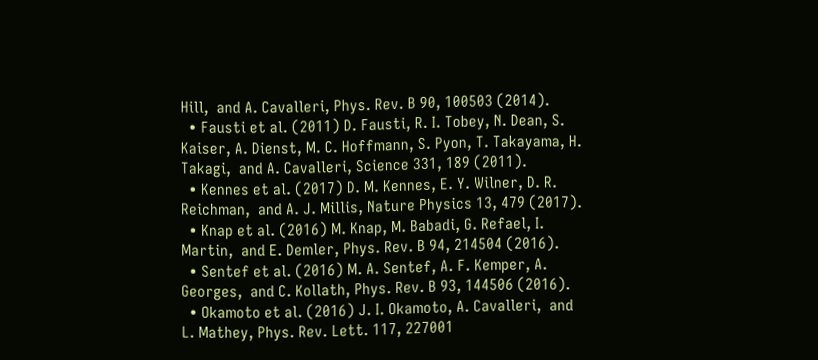Hill,  and A. Cavalleri, Phys. Rev. B 90, 100503 (2014).
  • Fausti et al. (2011) D. Fausti, R. I. Tobey, N. Dean, S. Kaiser, A. Dienst, M. C. Hoffmann, S. Pyon, T. Takayama, H. Takagi,  and A. Cavalleri, Science 331, 189 (2011).
  • Kennes et al. (2017) D. M. Kennes, E. Y. Wilner, D. R. Reichman,  and A. J. Millis, Nature Physics 13, 479 (2017).
  • Knap et al. (2016) M. Knap, M. Babadi, G. Refael, I. Martin,  and E. Demler, Phys. Rev. B 94, 214504 (2016).
  • Sentef et al. (2016) M. A. Sentef, A. F. Kemper, A. Georges,  and C. Kollath, Phys. Rev. B 93, 144506 (2016).
  • Okamoto et al. (2016) J. I. Okamoto, A. Cavalleri,  and L. Mathey, Phys. Rev. Lett. 117, 227001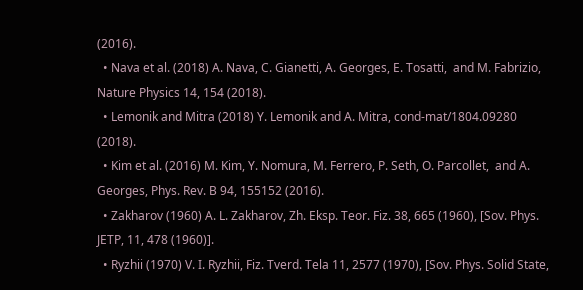(2016).
  • Nava et al. (2018) A. Nava, C. Gianetti, A. Georges, E. Tosatti,  and M. Fabrizio, Nature Physics 14, 154 (2018).
  • Lemonik and Mitra (2018) Y. Lemonik and A. Mitra, cond-mat/1804.09280  (2018).
  • Kim et al. (2016) M. Kim, Y. Nomura, M. Ferrero, P. Seth, O. Parcollet,  and A. Georges, Phys. Rev. B 94, 155152 (2016).
  • Zakharov (1960) A. L. Zakharov, Zh. Eksp. Teor. Fiz. 38, 665 (1960), [Sov. Phys. JETP, 11, 478 (1960)].
  • Ryzhii (1970) V. I. Ryzhii, Fiz. Tverd. Tela 11, 2577 (1970), [Sov. Phys. Solid State,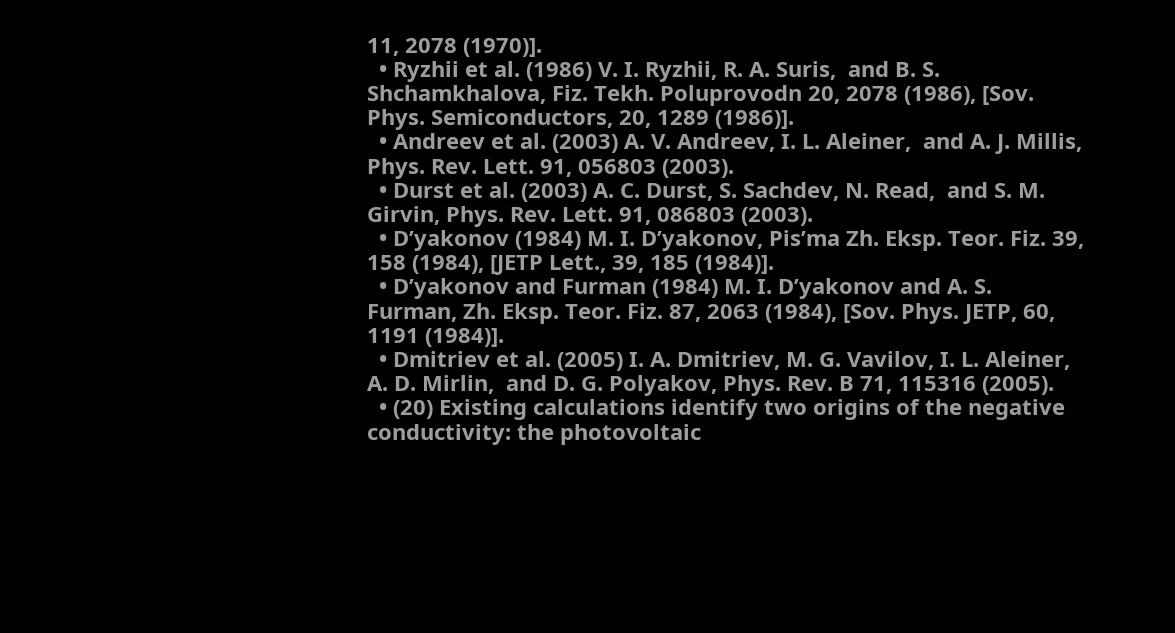11, 2078 (1970)].
  • Ryzhii et al. (1986) V. I. Ryzhii, R. A. Suris,  and B. S. Shchamkhalova, Fiz. Tekh. Poluprovodn 20, 2078 (1986), [Sov. Phys. Semiconductors, 20, 1289 (1986)].
  • Andreev et al. (2003) A. V. Andreev, I. L. Aleiner,  and A. J. Millis, Phys. Rev. Lett. 91, 056803 (2003).
  • Durst et al. (2003) A. C. Durst, S. Sachdev, N. Read,  and S. M. Girvin, Phys. Rev. Lett. 91, 086803 (2003).
  • D’yakonov (1984) M. I. D’yakonov, Pis’ma Zh. Eksp. Teor. Fiz. 39, 158 (1984), [JETP Lett., 39, 185 (1984)].
  • D’yakonov and Furman (1984) M. I. D’yakonov and A. S. Furman, Zh. Eksp. Teor. Fiz. 87, 2063 (1984), [Sov. Phys. JETP, 60, 1191 (1984)].
  • Dmitriev et al. (2005) I. A. Dmitriev, M. G. Vavilov, I. L. Aleiner, A. D. Mirlin,  and D. G. Polyakov, Phys. Rev. B 71, 115316 (2005).
  • (20) Existing calculations identify two origins of the negative conductivity: the photovoltaic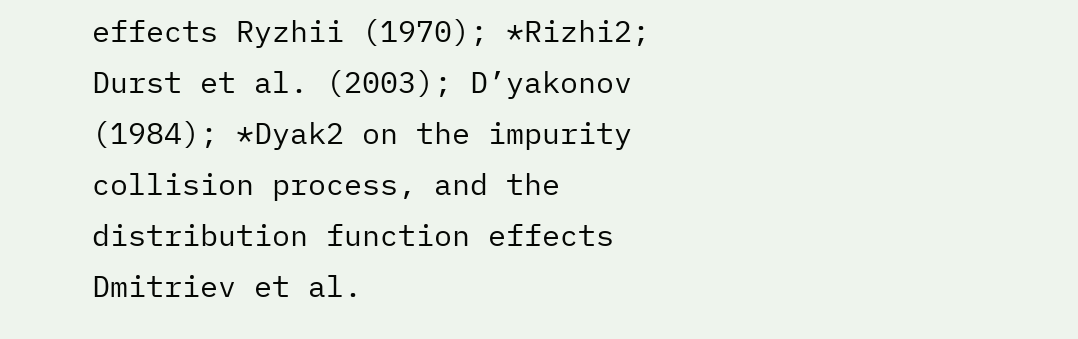effects Ryzhii (1970); *Rizhi2; Durst et al. (2003); D’yakonov (1984); *Dyak2 on the impurity collision process, and the distribution function effects Dmitriev et al.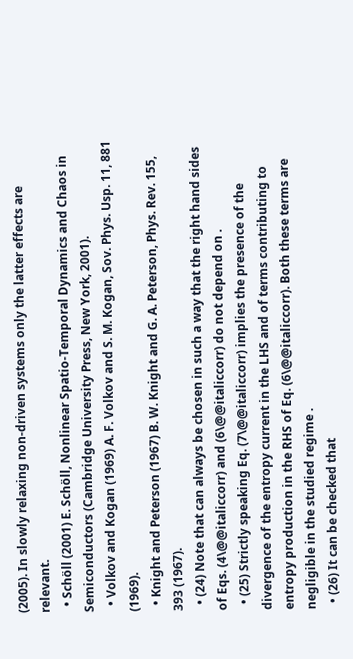(2005). In slowly relaxing non-driven systems only the latter effects are relevant.
  • Schöll (2001) E. Schöll, Nonlinear Spatio-Temporal Dynamics and Chaos in Semiconductors (Cambridge University Press, New York, 2001).
  • Volkov and Kogan (1969) A. F. Volkov and S. M. Kogan, Sov. Phys. Usp. 11, 881 (1969).
  • Knight and Peterson (1967) B. W. Knight and G. A. Peterson, Phys. Rev. 155, 393 (1967).
  • (24) Note that can always be chosen in such a way that the right hand sides of Eqs. (4\@@italiccorr) and (6\@@italiccorr) do not depend on .
  • (25) Strictly speaking Eq. (7\@@italiccorr) implies the presence of the divergence of the entropy current in the LHS and of terms contributing to entropy production in the RHS of Eq. (6\@@italiccorr). Both these terms are negligible in the studied regime .
  • (26) It can be checked that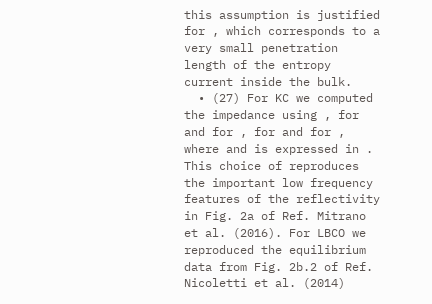this assumption is justified for , which corresponds to a very small penetration length of the entropy current inside the bulk.
  • (27) For KC we computed the impedance using , for and for , for and for , where and is expressed in . This choice of reproduces the important low frequency features of the reflectivity in Fig. 2a of Ref. Mitrano et al. (2016). For LBCO we reproduced the equilibrium data from Fig. 2b.2 of Ref. Nicoletti et al. (2014)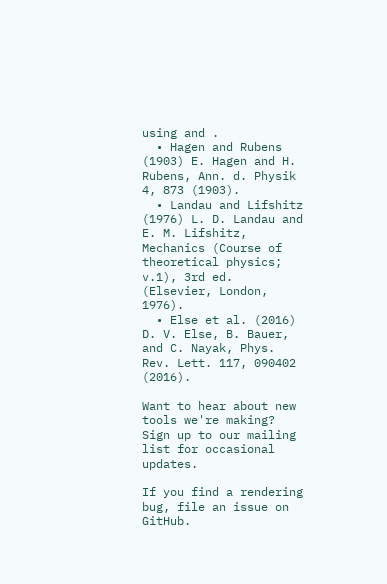using and .
  • Hagen and Rubens (1903) E. Hagen and H. Rubens, Ann. d. Physik 4, 873 (1903).
  • Landau and Lifshitz (1976) L. D. Landau and E. M. Lifshitz, Mechanics (Course of theoretical physics; v.1), 3rd ed. (Elsevier, London, 1976).
  • Else et al. (2016) D. V. Else, B. Bauer,  and C. Nayak, Phys. Rev. Lett. 117, 090402 (2016).

Want to hear about new tools we're making? Sign up to our mailing list for occasional updates.

If you find a rendering bug, file an issue on GitHub.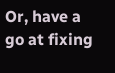Or, have a go at fixing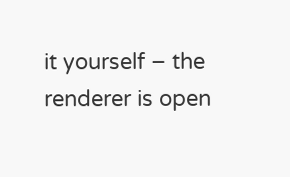it yourself – the renderer is open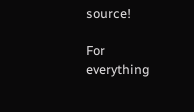source!

For everything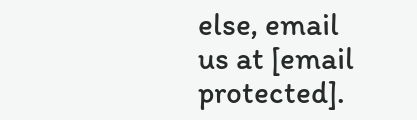else, email us at [email protected].